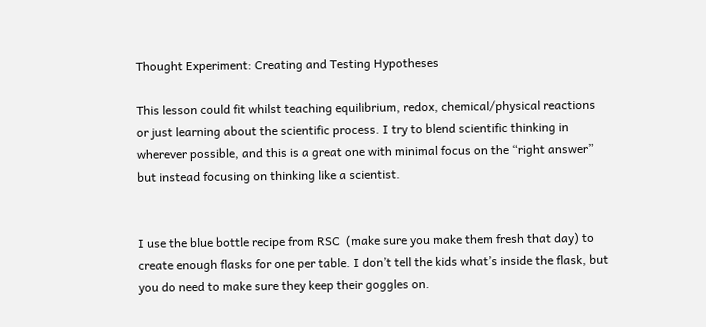Thought Experiment: Creating and Testing Hypotheses

This lesson could fit whilst teaching equilibrium, redox, chemical/physical reactions or just learning about the scientific process. I try to blend scientific thinking in wherever possible, and this is a great one with minimal focus on the “right answer” but instead focusing on thinking like a scientist.


I use the blue bottle recipe from RSC  (make sure you make them fresh that day) to create enough flasks for one per table. I don’t tell the kids what’s inside the flask, but you do need to make sure they keep their goggles on.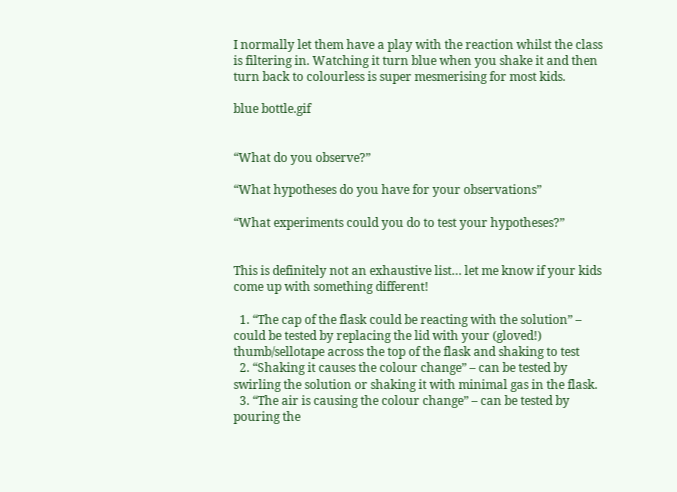I normally let them have a play with the reaction whilst the class is filtering in. Watching it turn blue when you shake it and then turn back to colourless is super mesmerising for most kids.

blue bottle.gif


“What do you observe?”

“What hypotheses do you have for your observations”

“What experiments could you do to test your hypotheses?”


This is definitely not an exhaustive list… let me know if your kids come up with something different!

  1. “The cap of the flask could be reacting with the solution” – could be tested by replacing the lid with your (gloved!) thumb/sellotape across the top of the flask and shaking to test
  2. “Shaking it causes the colour change” – can be tested by swirling the solution or shaking it with minimal gas in the flask.
  3. “The air is causing the colour change” – can be tested by pouring the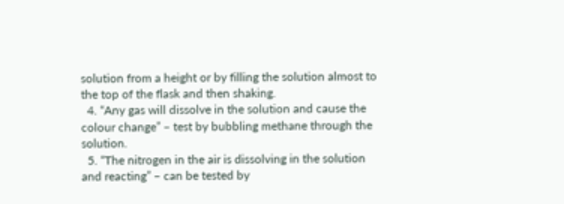solution from a height or by filling the solution almost to the top of the flask and then shaking.
  4. “Any gas will dissolve in the solution and cause the colour change” – test by bubbling methane through the solution.
  5. “The nitrogen in the air is dissolving in the solution and reacting” – can be tested by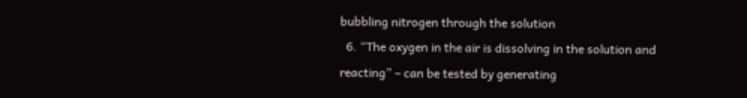bubbling nitrogen through the solution
  6. “The oxygen in the air is dissolving in the solution and reacting” – can be tested by generating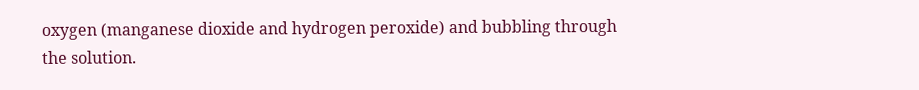oxygen (manganese dioxide and hydrogen peroxide) and bubbling through the solution.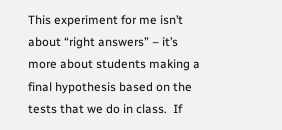This experiment for me isn’t about “right answers” – it’s more about students making a final hypothesis based on the tests that we do in class.  If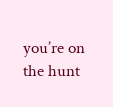you’re on the hunt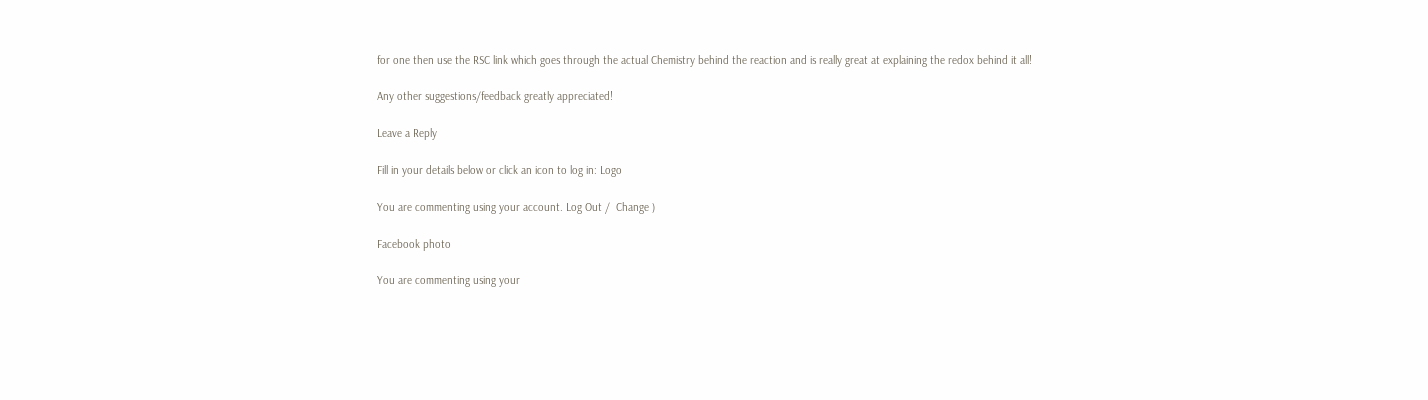for one then use the RSC link which goes through the actual Chemistry behind the reaction and is really great at explaining the redox behind it all!

Any other suggestions/feedback greatly appreciated!

Leave a Reply

Fill in your details below or click an icon to log in: Logo

You are commenting using your account. Log Out /  Change )

Facebook photo

You are commenting using your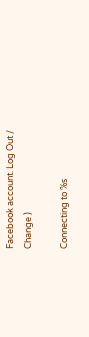Facebook account. Log Out /  Change )

Connecting to %s